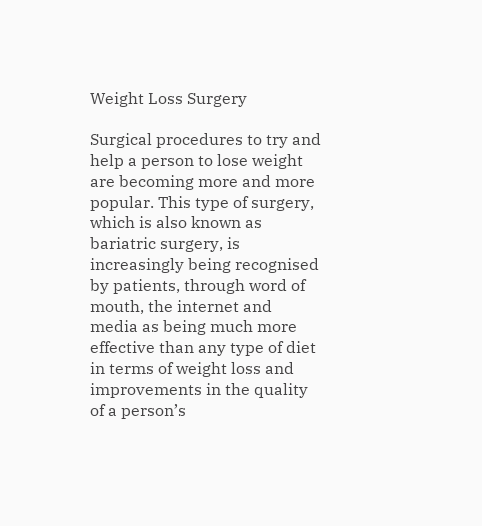Weight Loss Surgery

Surgical procedures to try and help a person to lose weight are becoming more and more popular. This type of surgery, which is also known as bariatric surgery, is increasingly being recognised by patients, through word of mouth, the internet and media as being much more effective than any type of diet in terms of weight loss and improvements in the quality of a person’s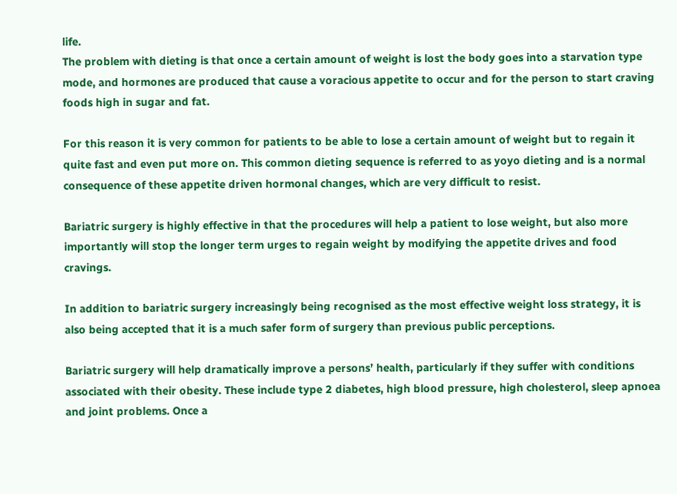life.
The problem with dieting is that once a certain amount of weight is lost the body goes into a starvation type mode, and hormones are produced that cause a voracious appetite to occur and for the person to start craving foods high in sugar and fat.

For this reason it is very common for patients to be able to lose a certain amount of weight but to regain it quite fast and even put more on. This common dieting sequence is referred to as yoyo dieting and is a normal consequence of these appetite driven hormonal changes, which are very difficult to resist.

Bariatric surgery is highly effective in that the procedures will help a patient to lose weight, but also more importantly will stop the longer term urges to regain weight by modifying the appetite drives and food cravings.

In addition to bariatric surgery increasingly being recognised as the most effective weight loss strategy, it is also being accepted that it is a much safer form of surgery than previous public perceptions.

Bariatric surgery will help dramatically improve a persons’ health, particularly if they suffer with conditions associated with their obesity. These include type 2 diabetes, high blood pressure, high cholesterol, sleep apnoea and joint problems. Once a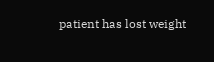patient has lost weight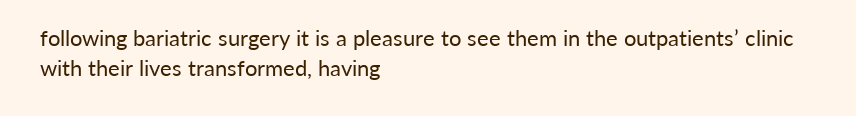following bariatric surgery it is a pleasure to see them in the outpatients’ clinic with their lives transformed, having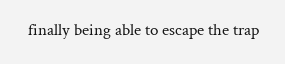finally being able to escape the trap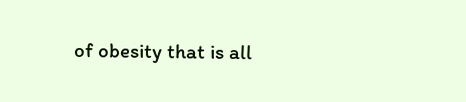of obesity that is all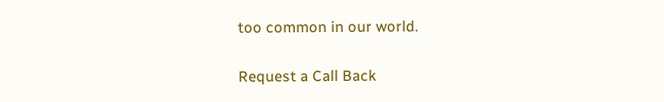too common in our world.

Request a Call Back